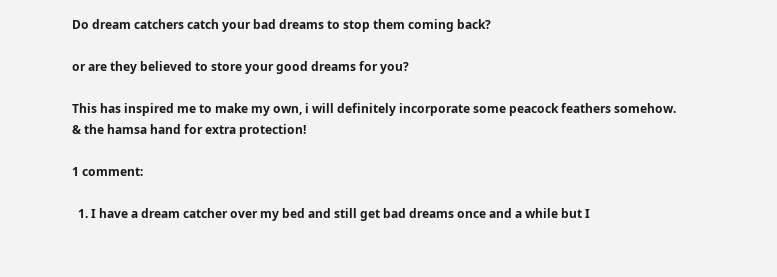Do dream catchers catch your bad dreams to stop them coming back?

or are they believed to store your good dreams for you?

This has inspired me to make my own, i will definitely incorporate some peacock feathers somehow.
& the hamsa hand for extra protection!

1 comment:

  1. I have a dream catcher over my bed and still get bad dreams once and a while but I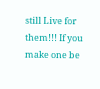still Live for them!!! If you make one be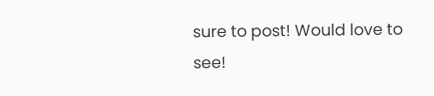sure to post! Would love to see!